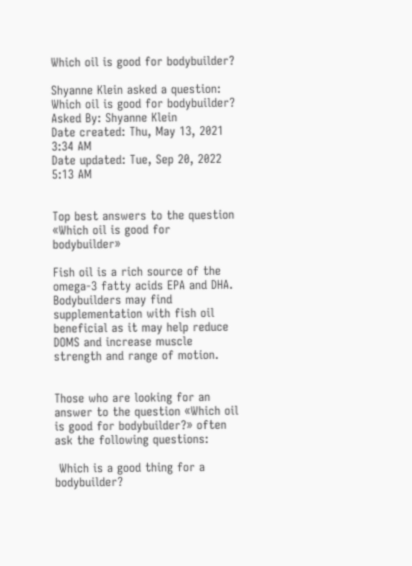Which oil is good for bodybuilder?

Shyanne Klein asked a question: Which oil is good for bodybuilder?
Asked By: Shyanne Klein
Date created: Thu, May 13, 2021 3:34 AM
Date updated: Tue, Sep 20, 2022 5:13 AM


Top best answers to the question «Which oil is good for bodybuilder»

Fish oil is a rich source of the omega-3 fatty acids EPA and DHA. Bodybuilders may find supplementation with fish oil beneficial as it may help reduce DOMS and increase muscle strength and range of motion.


Those who are looking for an answer to the question «Which oil is good for bodybuilder?» often ask the following questions:

 Which is a good thing for a bodybuilder?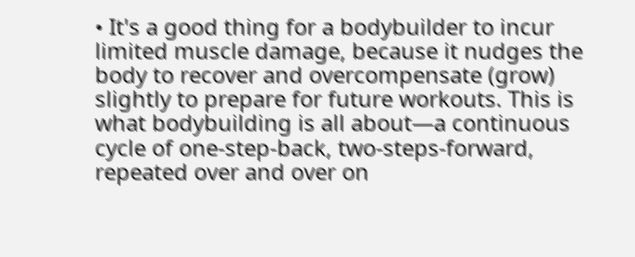• It's a good thing for a bodybuilder to incur limited muscle damage, because it nudges the body to recover and overcompensate (grow) slightly to prepare for future workouts. This is what bodybuilding is all about—a continuous cycle of one-step-back, two-steps-forward, repeated over and over on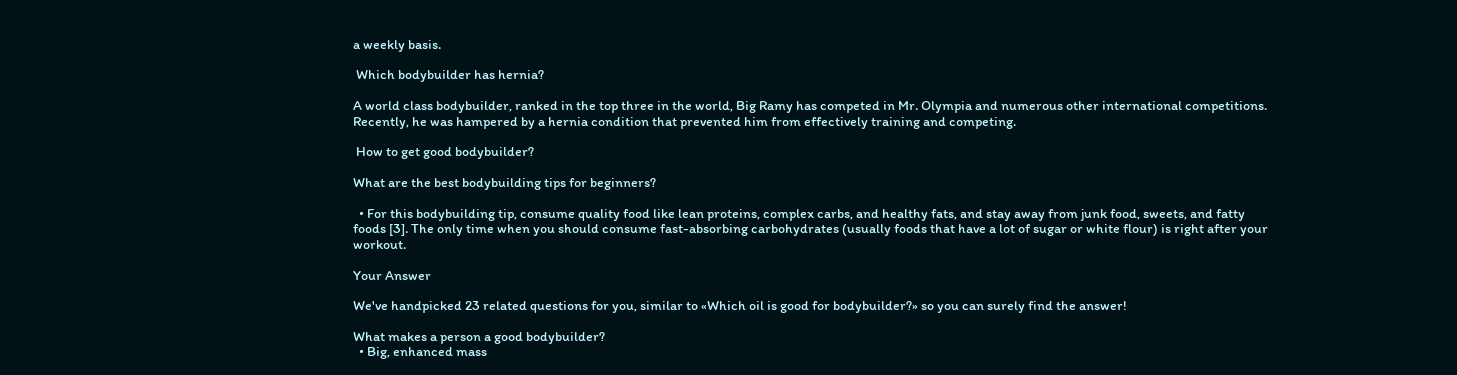a weekly basis.

 Which bodybuilder has hernia?

A world class bodybuilder, ranked in the top three in the world, Big Ramy has competed in Mr. Olympia and numerous other international competitions. Recently, he was hampered by a hernia condition that prevented him from effectively training and competing.

 How to get good bodybuilder?

What are the best bodybuilding tips for beginners?

  • For this bodybuilding tip, consume quality food like lean proteins, complex carbs, and healthy fats, and stay away from junk food, sweets, and fatty foods [3]. The only time when you should consume fast-absorbing carbohydrates (usually foods that have a lot of sugar or white flour) is right after your workout.

Your Answer

We've handpicked 23 related questions for you, similar to «Which oil is good for bodybuilder?» so you can surely find the answer!

What makes a person a good bodybuilder?
  • Big, enhanced mass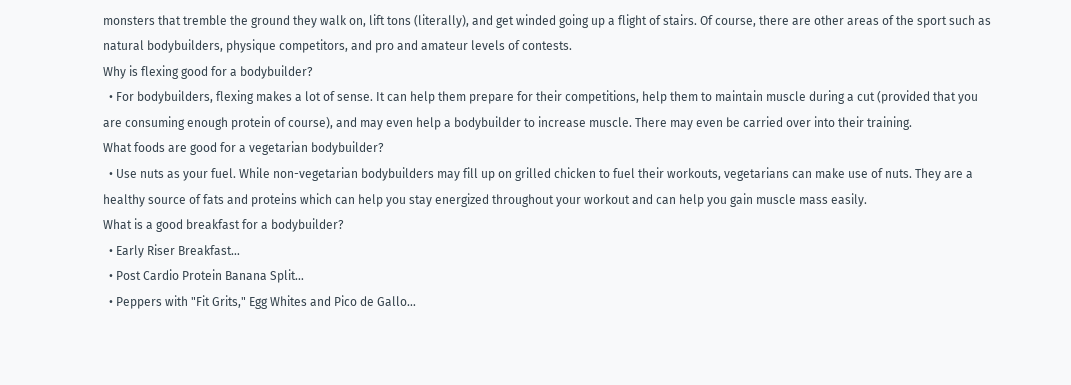monsters that tremble the ground they walk on, lift tons (literally), and get winded going up a flight of stairs. Of course, there are other areas of the sport such as natural bodybuilders, physique competitors, and pro and amateur levels of contests.
Why is flexing good for a bodybuilder?
  • For bodybuilders, flexing makes a lot of sense. It can help them prepare for their competitions, help them to maintain muscle during a cut (provided that you are consuming enough protein of course), and may even help a bodybuilder to increase muscle. There may even be carried over into their training.
What foods are good for a vegetarian bodybuilder?
  • Use nuts as your fuel. While non-vegetarian bodybuilders may fill up on grilled chicken to fuel their workouts, vegetarians can make use of nuts. They are a healthy source of fats and proteins which can help you stay energized throughout your workout and can help you gain muscle mass easily.
What is a good breakfast for a bodybuilder?
  • Early Riser Breakfast…
  • Post Cardio Protein Banana Split…
  • Peppers with "Fit Grits," Egg Whites and Pico de Gallo…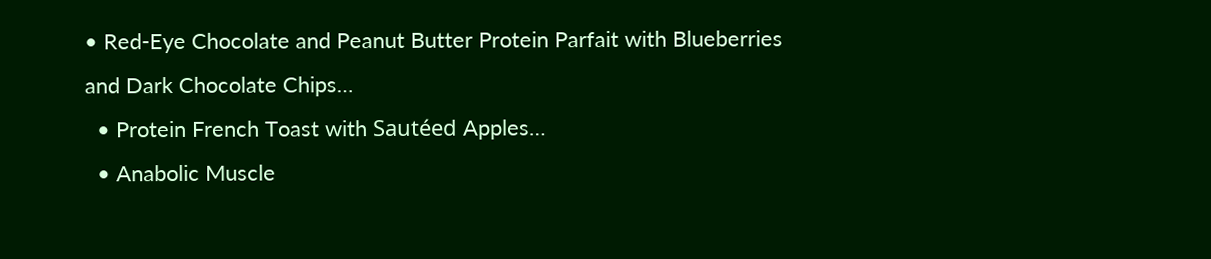• Red-Eye Chocolate and Peanut Butter Protein Parfait with Blueberries and Dark Chocolate Chips…
  • Protein French Toast with Sautéed Apples…
  • Anabolic Muscle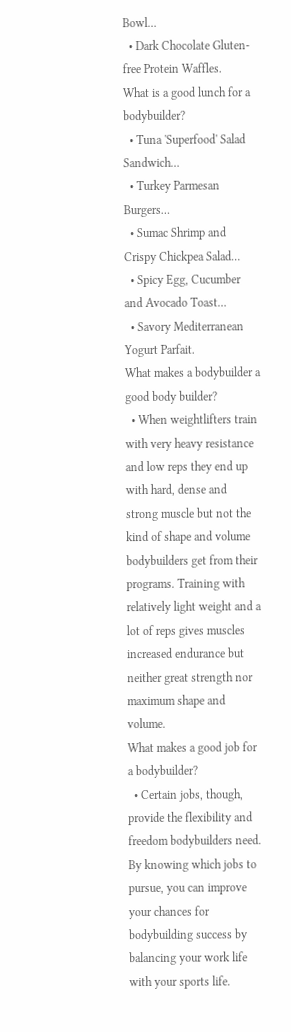Bowl…
  • Dark Chocolate Gluten-free Protein Waffles.
What is a good lunch for a bodybuilder?
  • Tuna 'Superfood' Salad Sandwich…
  • Turkey Parmesan Burgers…
  • Sumac Shrimp and Crispy Chickpea Salad…
  • Spicy Egg, Cucumber and Avocado Toast…
  • Savory Mediterranean Yogurt Parfait.
What makes a bodybuilder a good body builder?
  • When weightlifters train with very heavy resistance and low reps they end up with hard, dense and strong muscle but not the kind of shape and volume bodybuilders get from their programs. Training with relatively light weight and a lot of reps gives muscles increased endurance but neither great strength nor maximum shape and volume.
What makes a good job for a bodybuilder?
  • Certain jobs, though, provide the flexibility and freedom bodybuilders need. By knowing which jobs to pursue, you can improve your chances for bodybuilding success by balancing your work life with your sports life.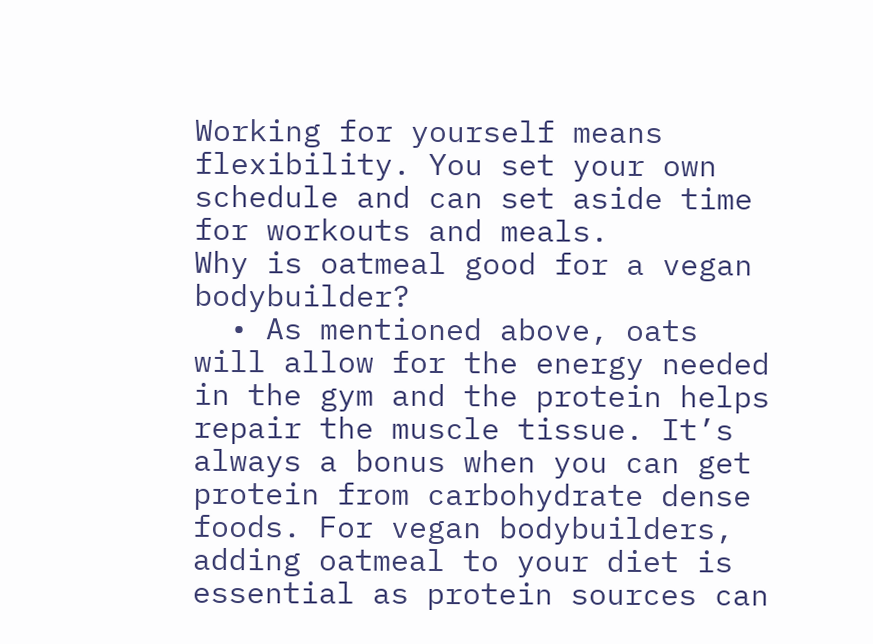Working for yourself means flexibility. You set your own schedule and can set aside time for workouts and meals.
Why is oatmeal good for a vegan bodybuilder?
  • As mentioned above, oats will allow for the energy needed in the gym and the protein helps repair the muscle tissue. It’s always a bonus when you can get protein from carbohydrate dense foods. For vegan bodybuilders, adding oatmeal to your diet is essential as protein sources can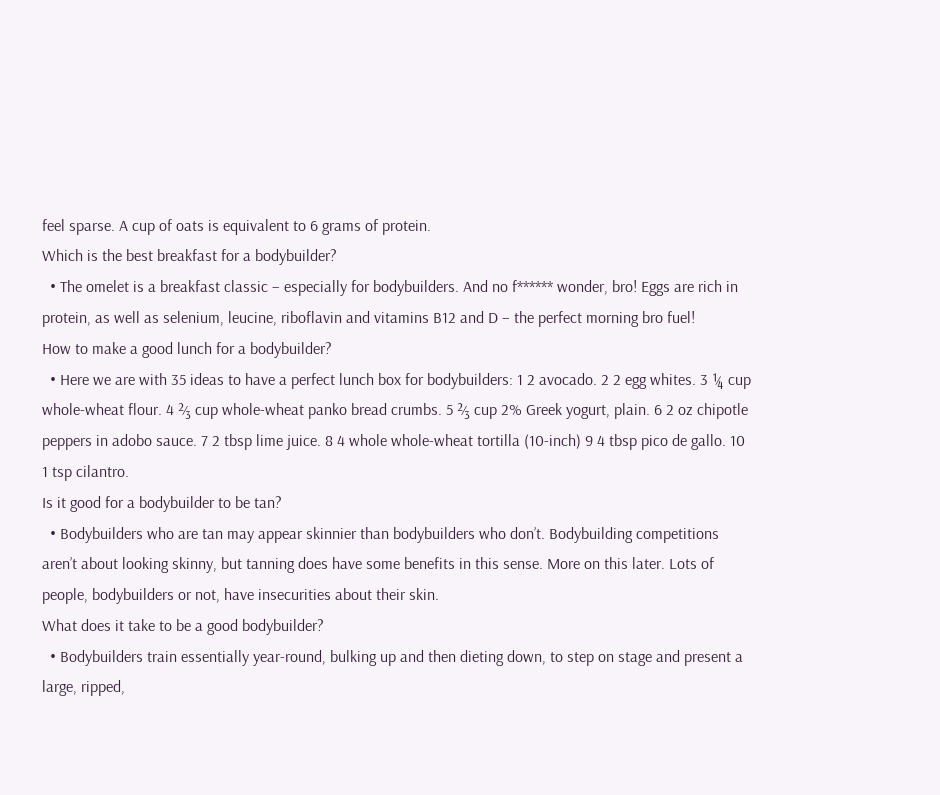feel sparse. A cup of oats is equivalent to 6 grams of protein.
Which is the best breakfast for a bodybuilder?
  • The omelet is a breakfast classic – especially for bodybuilders. And no f****** wonder, bro! Eggs are rich in protein, as well as selenium, leucine, riboflavin and vitamins B12 and D – the perfect morning bro fuel!
How to make a good lunch for a bodybuilder?
  • Here we are with 35 ideas to have a perfect lunch box for bodybuilders: 1 2 avocado. 2 2 egg whites. 3 ¼ cup whole-wheat flour. 4 ⅔ cup whole-wheat panko bread crumbs. 5 ⅔ cup 2% Greek yogurt, plain. 6 2 oz chipotle peppers in adobo sauce. 7 2 tbsp lime juice. 8 4 whole whole-wheat tortilla (10-inch) 9 4 tbsp pico de gallo. 10 1 tsp cilantro.
Is it good for a bodybuilder to be tan?
  • Bodybuilders who are tan may appear skinnier than bodybuilders who don’t. Bodybuilding competitions aren’t about looking skinny, but tanning does have some benefits in this sense. More on this later. Lots of people, bodybuilders or not, have insecurities about their skin.
What does it take to be a good bodybuilder?
  • Bodybuilders train essentially year-round, bulking up and then dieting down, to step on stage and present a large, ripped,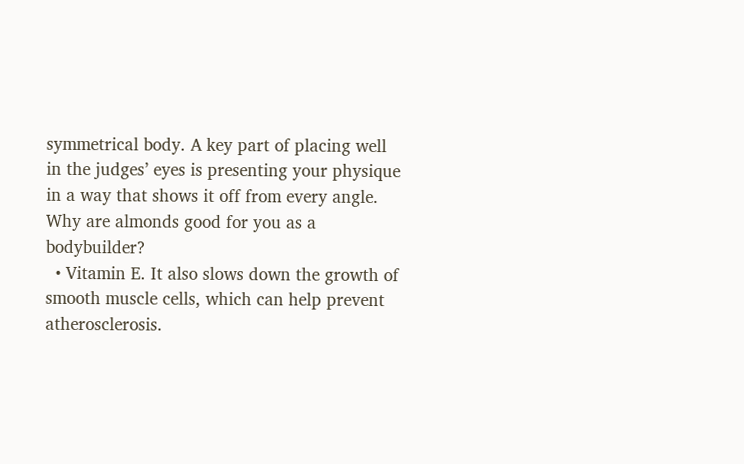symmetrical body. A key part of placing well in the judges’ eyes is presenting your physique in a way that shows it off from every angle.
Why are almonds good for you as a bodybuilder?
  • Vitamin E. It also slows down the growth of smooth muscle cells, which can help prevent atherosclerosis.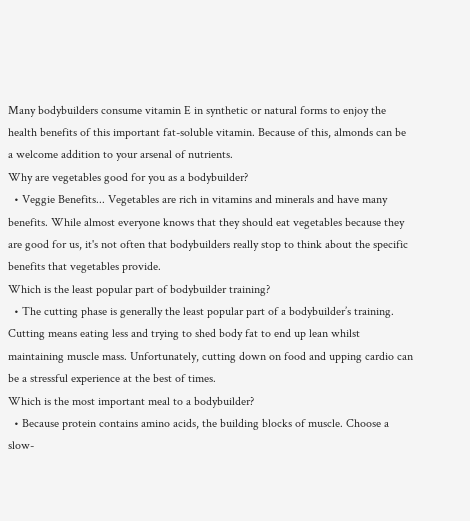Many bodybuilders consume vitamin E in synthetic or natural forms to enjoy the health benefits of this important fat-soluble vitamin. Because of this, almonds can be a welcome addition to your arsenal of nutrients.
Why are vegetables good for you as a bodybuilder?
  • Veggie Benefits... Vegetables are rich in vitamins and minerals and have many benefits. While almost everyone knows that they should eat vegetables because they are good for us, it's not often that bodybuilders really stop to think about the specific benefits that vegetables provide.
Which is the least popular part of bodybuilder training?
  • The cutting phase is generally the least popular part of a bodybuilder’s training. Cutting means eating less and trying to shed body fat to end up lean whilst maintaining muscle mass. Unfortunately, cutting down on food and upping cardio can be a stressful experience at the best of times.
Which is the most important meal to a bodybuilder?
  • Because protein contains amino acids, the building blocks of muscle. Choose a slow-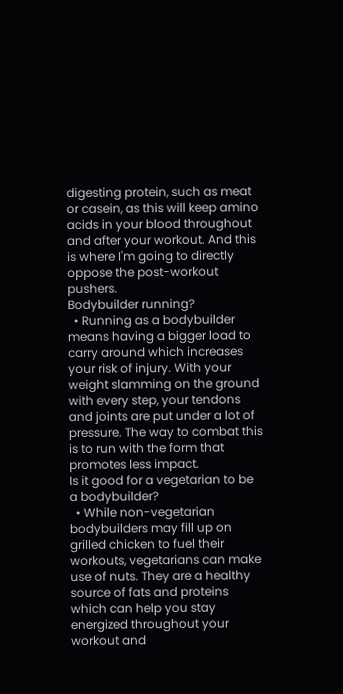digesting protein, such as meat or casein, as this will keep amino acids in your blood throughout and after your workout. And this is where I'm going to directly oppose the post-workout pushers.
Bodybuilder running?
  • Running as a bodybuilder means having a bigger load to carry around which increases your risk of injury. With your weight slamming on the ground with every step, your tendons and joints are put under a lot of pressure. The way to combat this is to run with the form that promotes less impact.
Is it good for a vegetarian to be a bodybuilder?
  • While non-vegetarian bodybuilders may fill up on grilled chicken to fuel their workouts, vegetarians can make use of nuts. They are a healthy source of fats and proteins which can help you stay energized throughout your workout and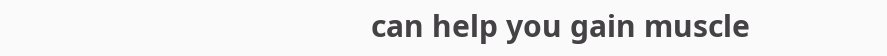can help you gain muscle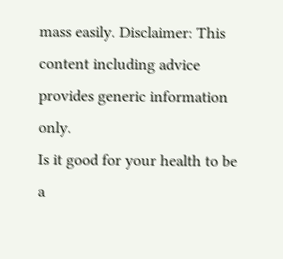mass easily. Disclaimer: This content including advice provides generic information only.
Is it good for your health to be a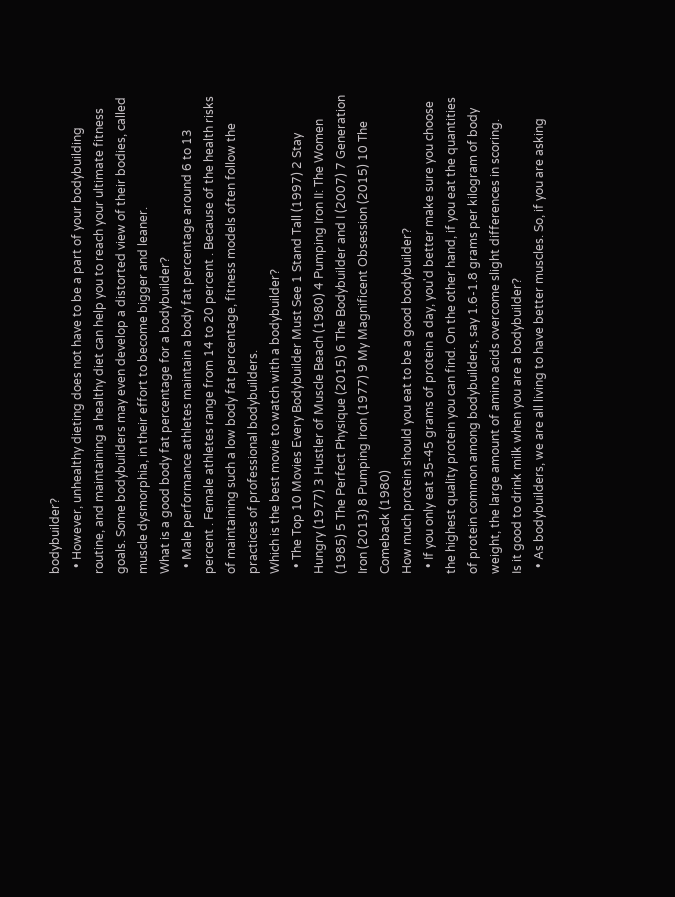bodybuilder?
  • However, unhealthy dieting does not have to be a part of your bodybuilding routine, and maintaining a healthy diet can help you to reach your ultimate fitness goals. Some bodybuilders may even develop a distorted view of their bodies, called muscle dysmorphia, in their effort to become bigger and leaner.
What is a good body fat percentage for a bodybuilder?
  • Male performance athletes maintain a body fat percentage around 6 to 13 percent . Female athletes range from 14 to 20 percent . Because of the health risks of maintaining such a low body fat percentage, fitness models often follow the practices of professional bodybuilders.
Which is the best movie to watch with a bodybuilder?
  • The Top 10 Movies Every Bodybuilder Must See 1 Stand Tall (1997) 2 Stay Hungry (1977) 3 Hustler of Muscle Beach (1980) 4 Pumping Iron II: The Women (1985) 5 The Perfect Physique (2015) 6 The Bodybuilder and I (2007) 7 Generation Iron (2013) 8 Pumping Iron (1977) 9 My Magnificent Obsession (2015) 10 The Comeback (1980)
How much protein should you eat to be a good bodybuilder?
  • If you only eat 35-45 grams of protein a day, you'd better make sure you choose the highest quality protein you can find. On the other hand, if you eat the quantities of protein common among bodybuilders, say 1.6-1.8 grams per kilogram of body weight, the large amount of amino acids overcome slight differences in scoring.
Is it good to drink milk when you are a bodybuilder?
  • As bodybuilders, we are all living to have better muscles. So, if you are asking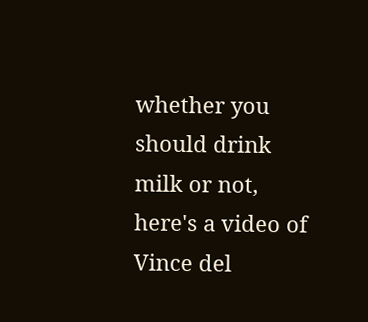whether you should drink milk or not, here's a video of Vince del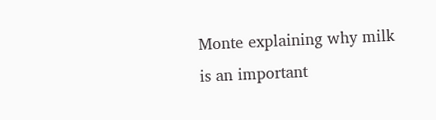Monte explaining why milk is an important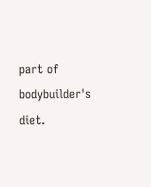part of bodybuilder's diet.